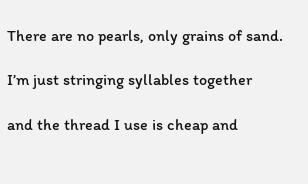There are no pearls, only grains of sand.

I’m just stringing syllables together

and the thread I use is cheap and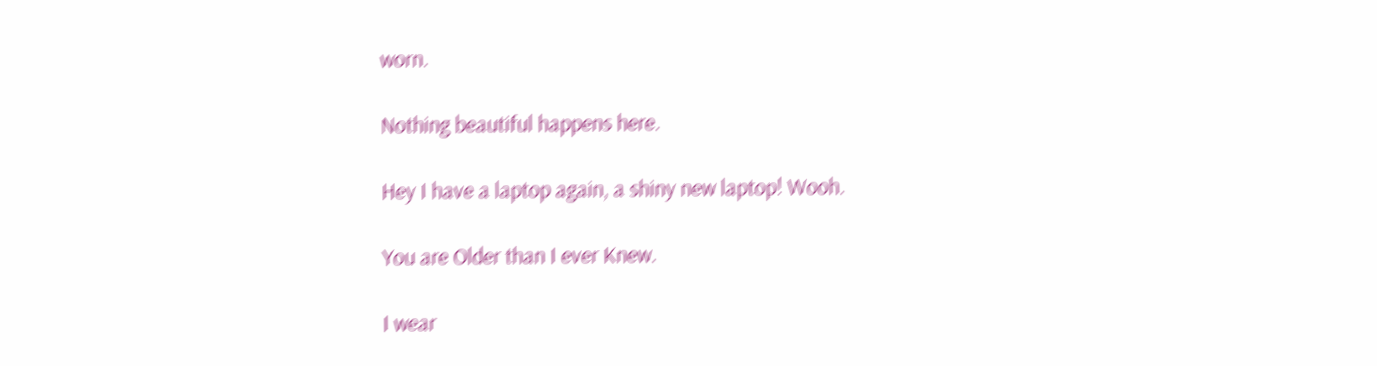worn.

Nothing beautiful happens here.

Hey I have a laptop again, a shiny new laptop! Wooh.

You are Older than I ever Knew.

I wear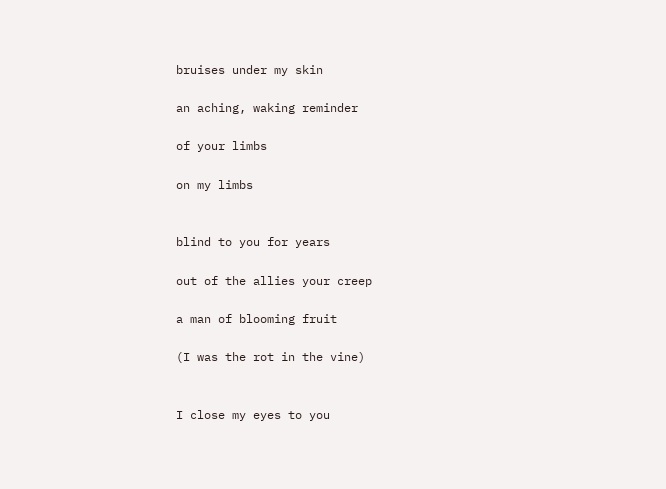bruises under my skin

an aching, waking reminder

of your limbs

on my limbs


blind to you for years

out of the allies your creep

a man of blooming fruit

(I was the rot in the vine)


I close my eyes to you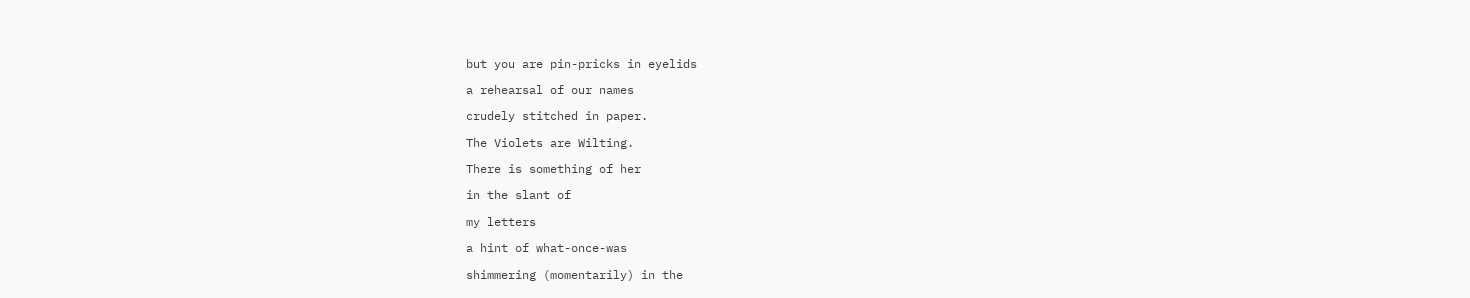but you are pin-pricks in eyelids

a rehearsal of our names

crudely stitched in paper.

The Violets are Wilting.

There is something of her

in the slant of

my letters

a hint of what-once-was

shimmering (momentarily) in the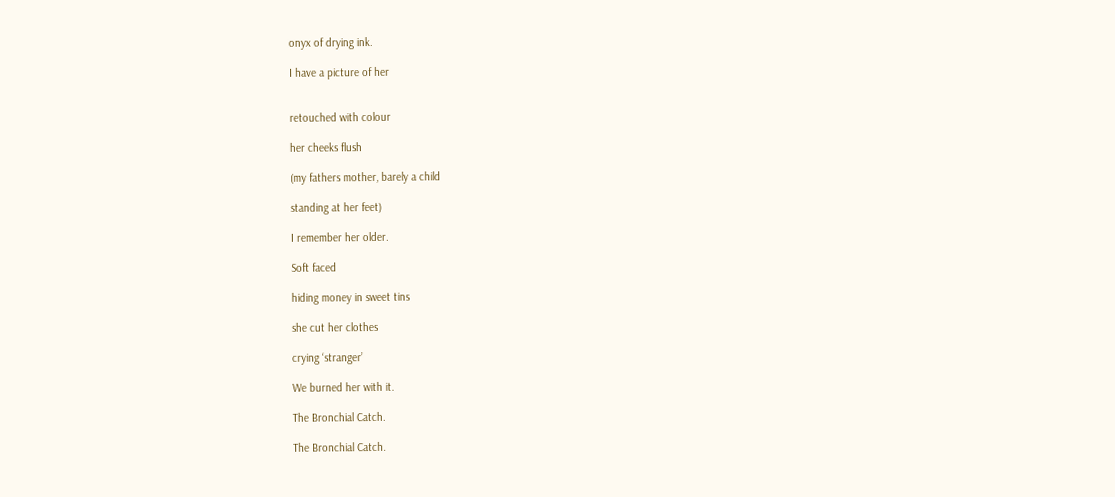onyx of drying ink.

I have a picture of her


retouched with colour

her cheeks flush

(my fathers mother, barely a child

standing at her feet)

I remember her older.

Soft faced

hiding money in sweet tins

she cut her clothes

crying ‘stranger’

We burned her with it.

The Bronchial Catch.

The Bronchial Catch.